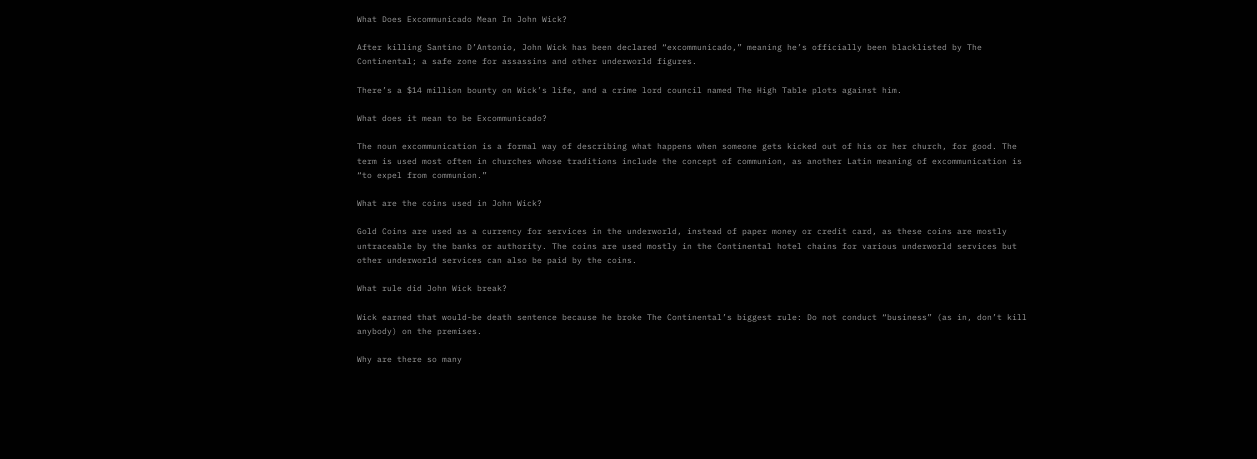What Does Excommunicado Mean In John Wick?

After killing Santino D’Antonio, John Wick has been declared “excommunicado,” meaning he’s officially been blacklisted by The Continental; a safe zone for assassins and other underworld figures.

There’s a $14 million bounty on Wick’s life, and a crime lord council named The High Table plots against him.

What does it mean to be Excommunicado?

The noun excommunication is a formal way of describing what happens when someone gets kicked out of his or her church, for good. The term is used most often in churches whose traditions include the concept of communion, as another Latin meaning of excommunication is “to expel from communion.”

What are the coins used in John Wick?

Gold Coins are used as a currency for services in the underworld, instead of paper money or credit card, as these coins are mostly untraceable by the banks or authority. The coins are used mostly in the Continental hotel chains for various underworld services but other underworld services can also be paid by the coins.

What rule did John Wick break?

Wick earned that would-be death sentence because he broke The Continental’s biggest rule: Do not conduct “business” (as in, don’t kill anybody) on the premises.

Why are there so many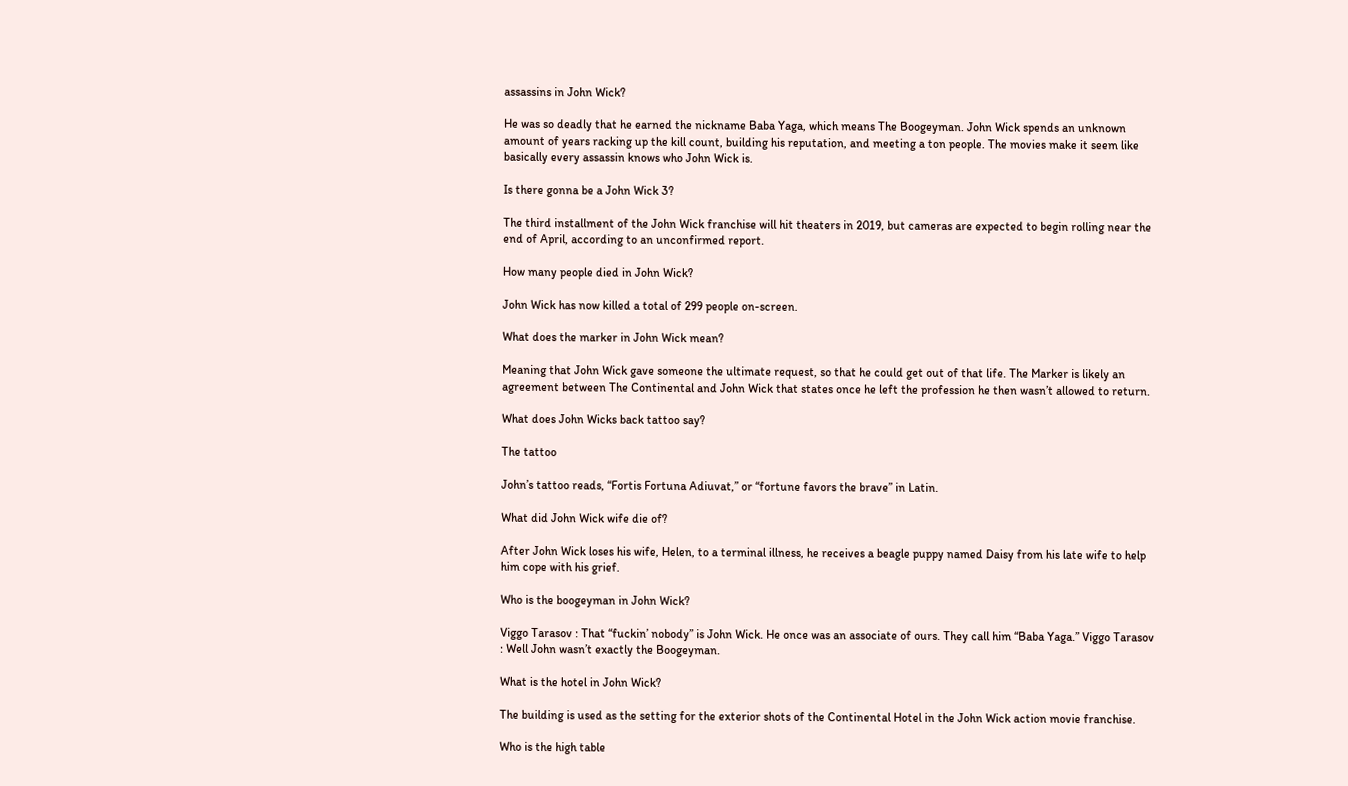assassins in John Wick?

He was so deadly that he earned the nickname Baba Yaga, which means The Boogeyman. John Wick spends an unknown amount of years racking up the kill count, building his reputation, and meeting a ton people. The movies make it seem like basically every assassin knows who John Wick is.

Is there gonna be a John Wick 3?

The third installment of the John Wick franchise will hit theaters in 2019, but cameras are expected to begin rolling near the end of April, according to an unconfirmed report.

How many people died in John Wick?

John Wick has now killed a total of 299 people on-screen.

What does the marker in John Wick mean?

Meaning that John Wick gave someone the ultimate request, so that he could get out of that life. The Marker is likely an agreement between The Continental and John Wick that states once he left the profession he then wasn’t allowed to return.

What does John Wicks back tattoo say?

The tattoo

John’s tattoo reads, “Fortis Fortuna Adiuvat,” or “fortune favors the brave” in Latin.

What did John Wick wife die of?

After John Wick loses his wife, Helen, to a terminal illness, he receives a beagle puppy named Daisy from his late wife to help him cope with his grief.

Who is the boogeyman in John Wick?

Viggo Tarasov : That “fuckin’ nobody” is John Wick. He once was an associate of ours. They call him “Baba Yaga.” Viggo Tarasov : Well John wasn’t exactly the Boogeyman.

What is the hotel in John Wick?

The building is used as the setting for the exterior shots of the Continental Hotel in the John Wick action movie franchise.

Who is the high table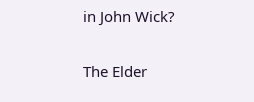in John Wick?

The Elder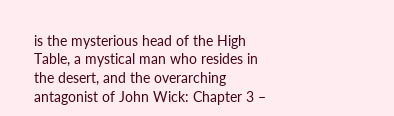is the mysterious head of the High Table, a mystical man who resides in the desert, and the overarching antagonist of John Wick: Chapter 3 –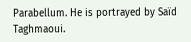Parabellum. He is portrayed by Saïd Taghmaoui.